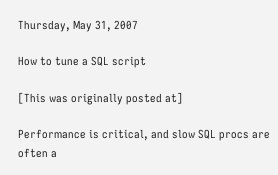Thursday, May 31, 2007

How to tune a SQL script

[This was originally posted at]

Performance is critical, and slow SQL procs are often a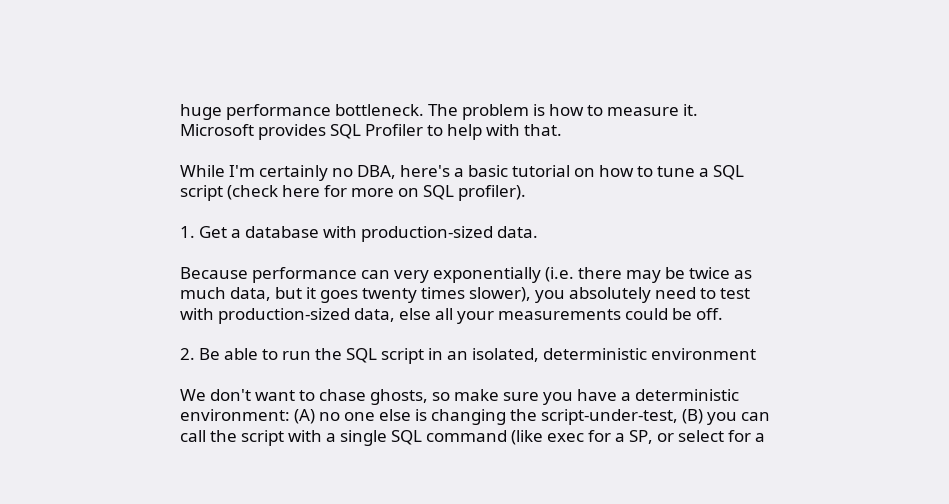huge performance bottleneck. The problem is how to measure it. Microsoft provides SQL Profiler to help with that.

While I'm certainly no DBA, here's a basic tutorial on how to tune a SQL script (check here for more on SQL profiler).

1. Get a database with production-sized data.

Because performance can very exponentially (i.e. there may be twice as much data, but it goes twenty times slower), you absolutely need to test with production-sized data, else all your measurements could be off.

2. Be able to run the SQL script in an isolated, deterministic environment

We don't want to chase ghosts, so make sure you have a deterministic environment: (A) no one else is changing the script-under-test, (B) you can call the script with a single SQL command (like exec for a SP, or select for a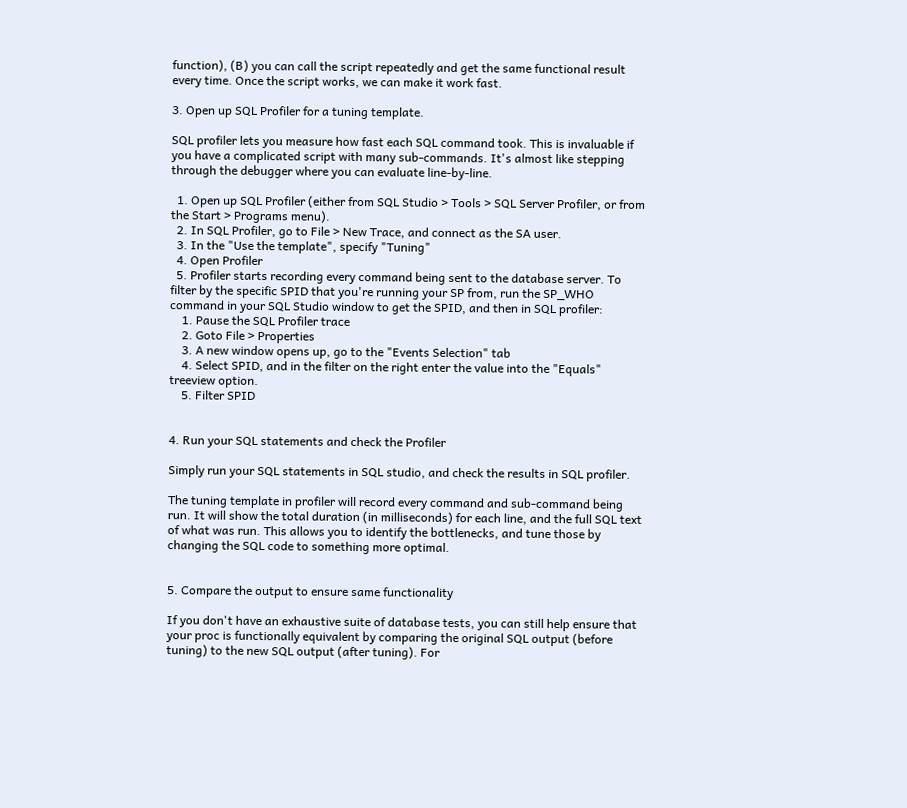function), (B) you can call the script repeatedly and get the same functional result every time. Once the script works, we can make it work fast.

3. Open up SQL Profiler for a tuning template.

SQL profiler lets you measure how fast each SQL command took. This is invaluable if you have a complicated script with many sub-commands. It's almost like stepping through the debugger where you can evaluate line-by-line.

  1. Open up SQL Profiler (either from SQL Studio > Tools > SQL Server Profiler, or from the Start > Programs menu).
  2. In SQL Profiler, go to File > New Trace, and connect as the SA user.
  3. In the "Use the template", specify "Tuning"
  4. Open Profiler
  5. Profiler starts recording every command being sent to the database server. To filter by the specific SPID that you're running your SP from, run the SP_WHO command in your SQL Studio window to get the SPID, and then in SQL profiler:
    1. Pause the SQL Profiler trace
    2. Goto File > Properties
    3. A new window opens up, go to the "Events Selection" tab
    4. Select SPID, and in the filter on the right enter the value into the "Equals" treeview option.
    5. Filter SPID


4. Run your SQL statements and check the Profiler

Simply run your SQL statements in SQL studio, and check the results in SQL profiler.

The tuning template in profiler will record every command and sub-command being run. It will show the total duration (in milliseconds) for each line, and the full SQL text of what was run. This allows you to identify the bottlenecks, and tune those by changing the SQL code to something more optimal.


5. Compare the output to ensure same functionality

If you don't have an exhaustive suite of database tests, you can still help ensure that your proc is functionally equivalent by comparing the original SQL output (before tuning) to the new SQL output (after tuning). For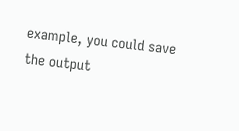example, you could save the output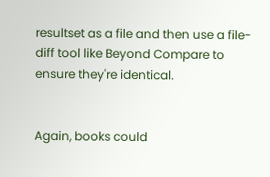resultset as a file and then use a file-diff tool like Beyond Compare to ensure they're identical.


Again, books could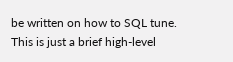be written on how to SQL tune. This is just a brief high-level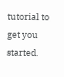tutorial to get you started.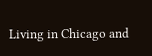Living in Chicago and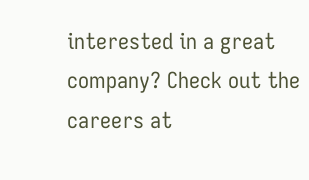interested in a great company? Check out the careers at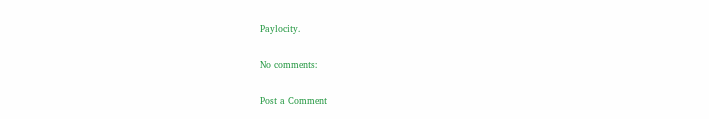Paylocity.

No comments:

Post a Comment